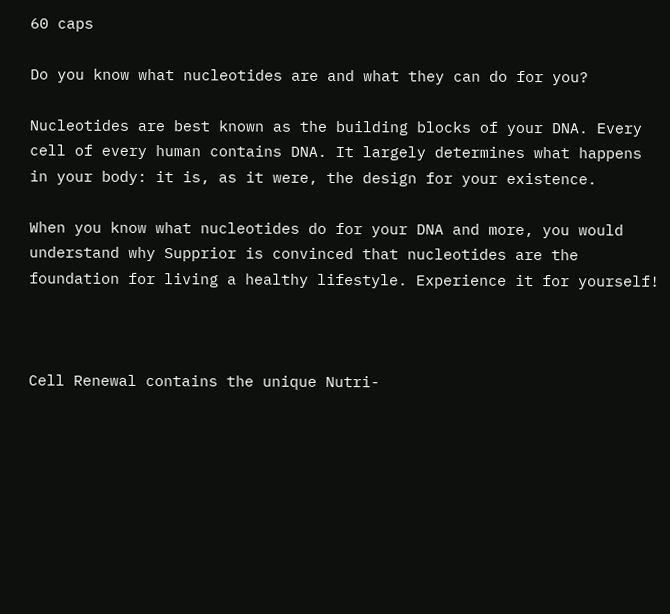60 caps

Do you know what nucleotides are and what they can do for you?

Nucleotides are best known as the building blocks of your DNA. Every cell of every human contains DNA. It largely determines what happens in your body: it is, as it were, the design for your existence.

When you know what nucleotides do for your DNA and more, you would understand why Supprior is convinced that nucleotides are the foundation for living a healthy lifestyle. Experience it for yourself!



Cell Renewal contains the unique Nutri-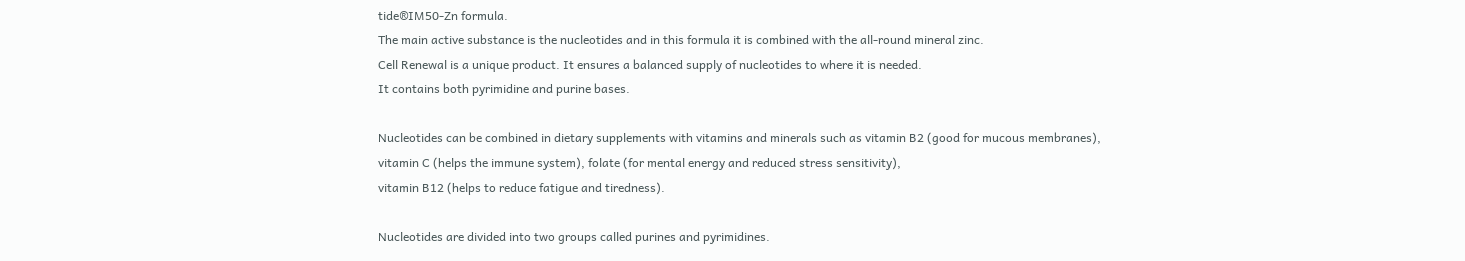tide®IM50-Zn formula.
The main active substance is the nucleotides and in this formula it is combined with the all-round mineral zinc.
Cell Renewal is a unique product. It ensures a balanced supply of nucleotides to where it is needed.
It contains both pyrimidine and purine bases.

Nucleotides can be combined in dietary supplements with vitamins and minerals such as vitamin B2 (good for mucous membranes),
vitamin C (helps the immune system), folate (for mental energy and reduced stress sensitivity),
vitamin B12 (helps to reduce fatigue and tiredness).

Nucleotides are divided into two groups called purines and pyrimidines.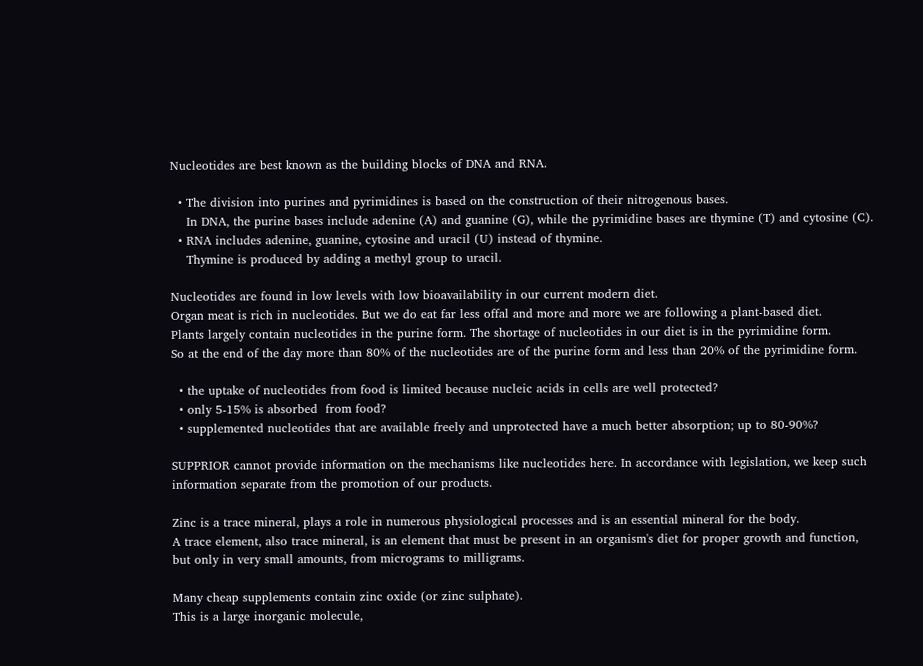Nucleotides are best known as the building blocks of DNA and RNA.

  • The division into purines and pyrimidines is based on the construction of their nitrogenous bases.
    In DNA, the purine bases include adenine (A) and guanine (G), while the pyrimidine bases are thymine (T) and cytosine (C).
  • RNA includes adenine, guanine, cytosine and uracil (U) instead of thymine.
    Thymine is produced by adding a methyl group to uracil.

Nucleotides are found in low levels with low bioavailability in our current modern diet.
Organ meat is rich in nucleotides. But we do eat far less offal and more and more we are following a plant-based diet.
Plants largely contain nucleotides in the purine form. The shortage of nucleotides in our diet is in the pyrimidine form.
So at the end of the day more than 80% of the nucleotides are of the purine form and less than 20% of the pyrimidine form.

  • the uptake of nucleotides from food is limited because nucleic acids in cells are well protected?
  • only 5-15% is absorbed  from food?
  • supplemented nucleotides that are available freely and unprotected have a much better absorption; up to 80-90%?

SUPPRIOR cannot provide information on the mechanisms like nucleotides here. In accordance with legislation, we keep such information separate from the promotion of our products.

Zinc is a trace mineral, plays a role in numerous physiological processes and is an essential mineral for the body.
A trace element, also trace mineral, is an element that must be present in an organism's diet for proper growth and function,
but only in very small amounts, from micrograms to milligrams.

Many cheap supplements contain zinc oxide (or zinc sulphate).
This is a large inorganic molecule,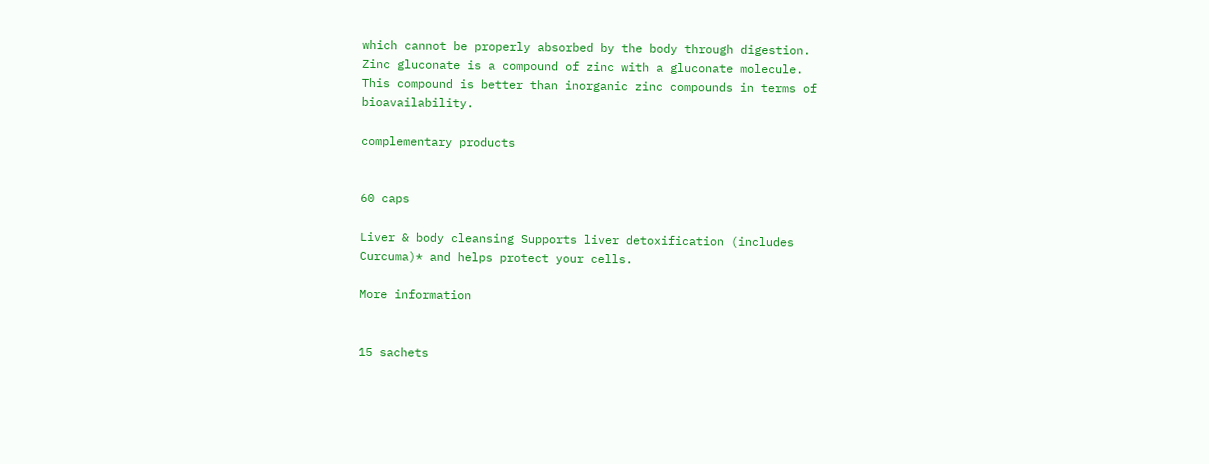which cannot be properly absorbed by the body through digestion.
Zinc gluconate is a compound of zinc with a gluconate molecule.
This compound is better than inorganic zinc compounds in terms of bioavailability.

complementary products


60 caps

Liver & body cleansing Supports liver detoxification (includes Curcuma)* and helps protect your cells.

More information


15 sachets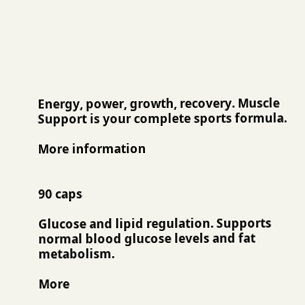Energy, power, growth, recovery. Muscle Support is your complete sports formula.

More information


90 caps

Glucose and lipid regulation. Supports normal blood glucose levels and fat metabolism.

More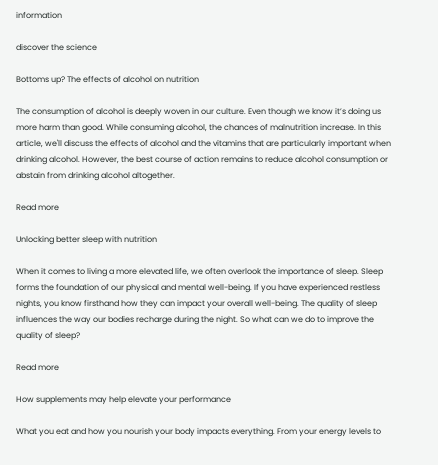information

discover the science

Bottoms up? The effects of alcohol on nutrition

The consumption of alcohol is deeply woven in our culture. Even though we know it’s doing us more harm than good. While consuming alcohol, the chances of malnutrition increase. In this article, we'll discuss the effects of alcohol and the vitamins that are particularly important when drinking alcohol. However, the best course of action remains to reduce alcohol consumption or abstain from drinking alcohol altogether.

Read more

Unlocking better sleep with nutrition

When it comes to living a more elevated life, we often overlook the importance of sleep. Sleep forms the foundation of our physical and mental well-being. If you have experienced restless nights, you know firsthand how they can impact your overall well-being. The quality of sleep influences the way our bodies recharge during the night. So what can we do to improve the quality of sleep?

Read more

How supplements may help elevate your performance

What you eat and how you nourish your body impacts everything. From your energy levels to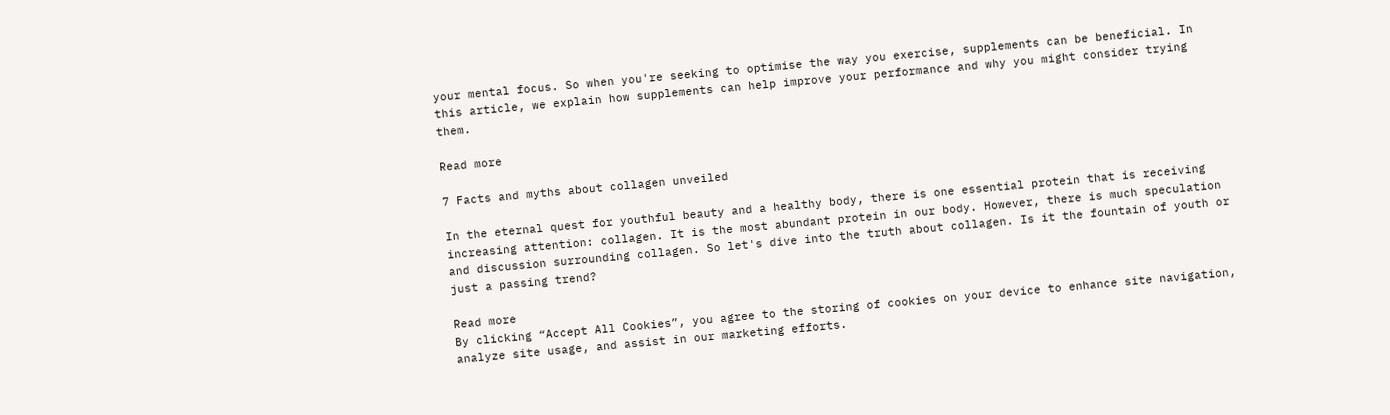your mental focus. So when you're seeking to optimise the way you exercise, supplements can be beneficial. In this article, we explain how supplements can help improve your performance and why you might consider trying them.

Read more

7 Facts and myths about collagen unveiled

In the eternal quest for youthful beauty and a healthy body, there is one essential protein that is receiving increasing attention: collagen. It is the most abundant protein in our body. However, there is much speculation and discussion surrounding collagen. So let's dive into the truth about collagen. Is it the fountain of youth or just a passing trend?

Read more
By clicking “Accept All Cookies”, you agree to the storing of cookies on your device to enhance site navigation, analyze site usage, and assist in our marketing efforts.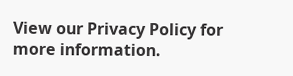View our Privacy Policy for more information.